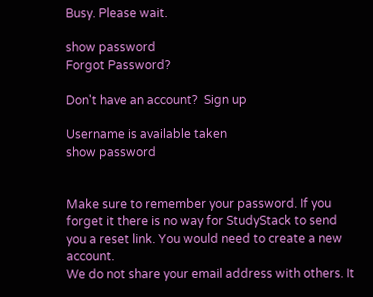Busy. Please wait.

show password
Forgot Password?

Don't have an account?  Sign up

Username is available taken
show password


Make sure to remember your password. If you forget it there is no way for StudyStack to send you a reset link. You would need to create a new account.
We do not share your email address with others. It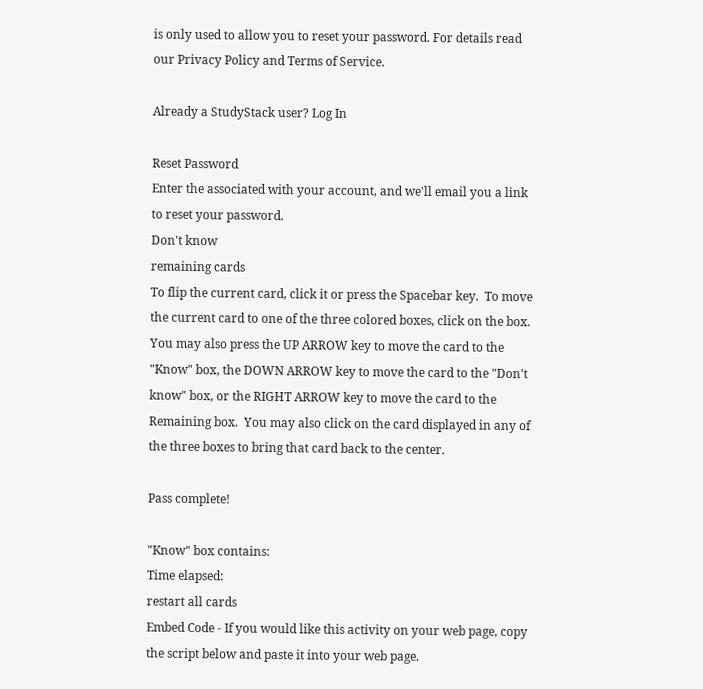is only used to allow you to reset your password. For details read our Privacy Policy and Terms of Service.

Already a StudyStack user? Log In

Reset Password
Enter the associated with your account, and we'll email you a link to reset your password.
Don't know
remaining cards
To flip the current card, click it or press the Spacebar key.  To move the current card to one of the three colored boxes, click on the box.  You may also press the UP ARROW key to move the card to the "Know" box, the DOWN ARROW key to move the card to the "Don't know" box, or the RIGHT ARROW key to move the card to the Remaining box.  You may also click on the card displayed in any of the three boxes to bring that card back to the center.

Pass complete!

"Know" box contains:
Time elapsed:
restart all cards
Embed Code - If you would like this activity on your web page, copy the script below and paste it into your web page.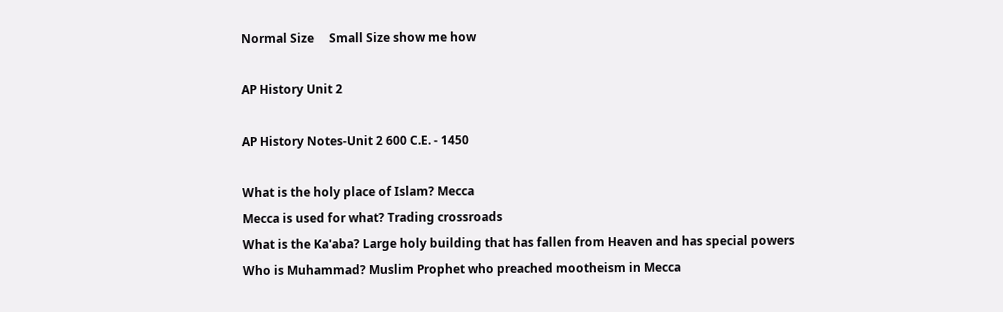Normal Size     Small Size show me how

AP History Unit 2

AP History Notes-Unit 2 600 C.E. - 1450

What is the holy place of Islam? Mecca
Mecca is used for what? Trading crossroads
What is the Ka'aba? Large holy building that has fallen from Heaven and has special powers
Who is Muhammad? Muslim Prophet who preached mootheism in Mecca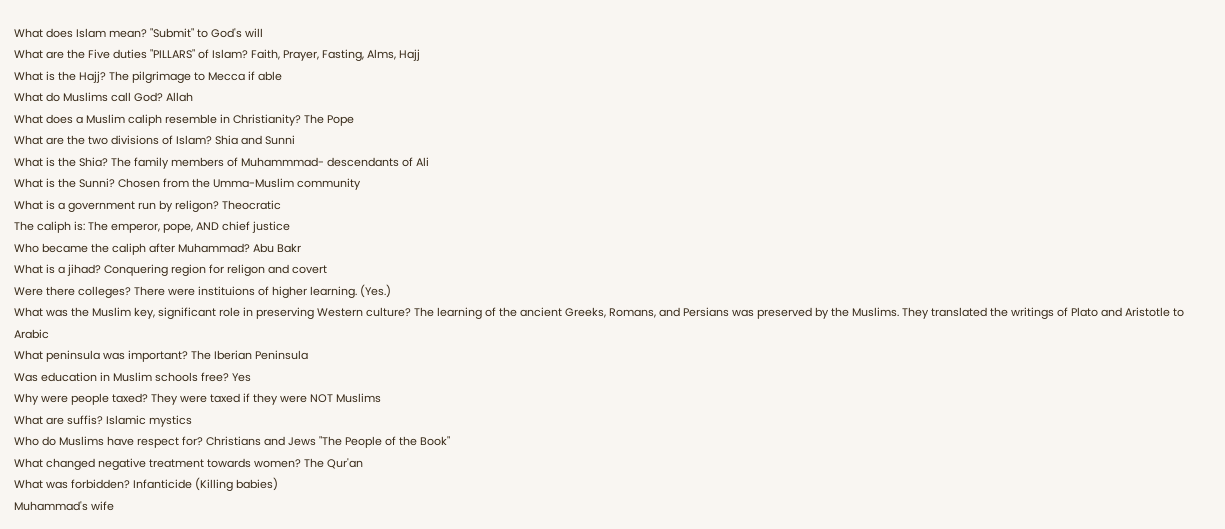What does Islam mean? "Submit" to God's will
What are the Five duties "PILLARS" of Islam? Faith, Prayer, Fasting, Alms, Hajj
What is the Hajj? The pilgrimage to Mecca if able
What do Muslims call God? Allah
What does a Muslim caliph resemble in Christianity? The Pope
What are the two divisions of Islam? Shia and Sunni
What is the Shia? The family members of Muhammmad- descendants of Ali
What is the Sunni? Chosen from the Umma-Muslim community
What is a government run by religon? Theocratic
The caliph is: The emperor, pope, AND chief justice
Who became the caliph after Muhammad? Abu Bakr
What is a jihad? Conquering region for religon and covert
Were there colleges? There were instituions of higher learning. (Yes.)
What was the Muslim key, significant role in preserving Western culture? The learning of the ancient Greeks, Romans, and Persians was preserved by the Muslims. They translated the writings of Plato and Aristotle to Arabic
What peninsula was important? The Iberian Peninsula
Was education in Muslim schools free? Yes
Why were people taxed? They were taxed if they were NOT Muslims
What are suffis? Islamic mystics
Who do Muslims have respect for? Christians and Jews "The People of the Book"
What changed negative treatment towards women? The Qur'an
What was forbidden? Infanticide (Killing babies)
Muhammad's wife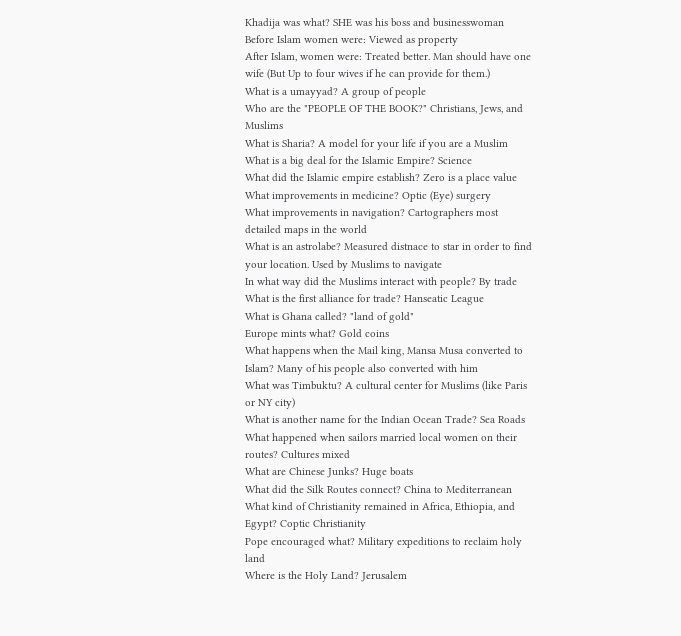Khadija was what? SHE was his boss and businesswoman
Before Islam women were: Viewed as property
After Islam, women were: Treated better. Man should have one wife (But Up to four wives if he can provide for them.)
What is a umayyad? A group of people
Who are the "PEOPLE OF THE BOOK?" Christians, Jews, and Muslims
What is Sharia? A model for your life if you are a Muslim
What is a big deal for the Islamic Empire? Science
What did the Islamic empire establish? Zero is a place value
What improvements in medicine? Optic (Eye) surgery
What improvements in navigation? Cartographers most detailed maps in the world
What is an astrolabe? Measured distnace to star in order to find your location. Used by Muslims to navigate
In what way did the Muslims interact with people? By trade
What is the first alliance for trade? Hanseatic League
What is Ghana called? "land of gold"
Europe mints what? Gold coins
What happens when the Mail king, Mansa Musa converted to Islam? Many of his people also converted with him
What was Timbuktu? A cultural center for Muslims (like Paris or NY city)
What is another name for the Indian Ocean Trade? Sea Roads
What happened when sailors married local women on their routes? Cultures mixed
What are Chinese Junks? Huge boats
What did the Silk Routes connect? China to Mediterranean
What kind of Christianity remained in Africa, Ethiopia, and Egypt? Coptic Christianity
Pope encouraged what? Military expeditions to reclaim holy land
Where is the Holy Land? Jerusalem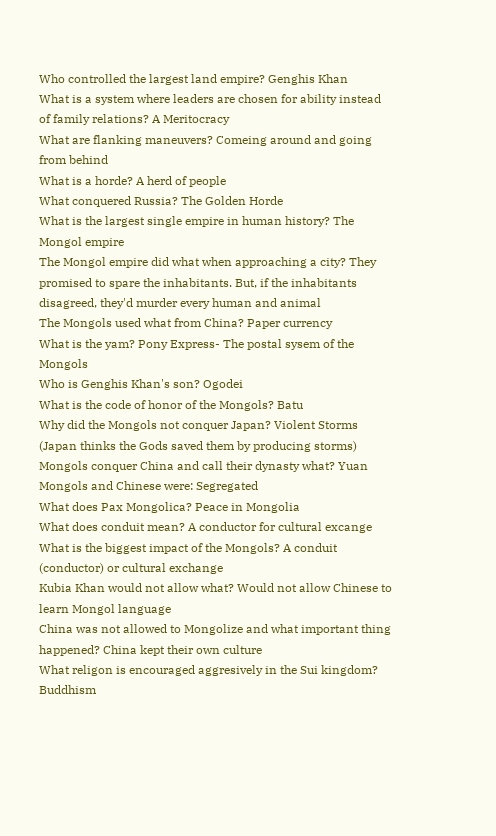Who controlled the largest land empire? Genghis Khan
What is a system where leaders are chosen for ability instead of family relations? A Meritocracy
What are flanking maneuvers? Comeing around and going from behind
What is a horde? A herd of people
What conquered Russia? The Golden Horde
What is the largest single empire in human history? The Mongol empire
The Mongol empire did what when approaching a city? They promised to spare the inhabitants. But, if the inhabitants disagreed, they'd murder every human and animal
The Mongols used what from China? Paper currency
What is the yam? Pony Express- The postal sysem of the Mongols
Who is Genghis Khan's son? Ogodei
What is the code of honor of the Mongols? Batu
Why did the Mongols not conquer Japan? Violent Storms (Japan thinks the Gods saved them by producing storms)
Mongols conquer China and call their dynasty what? Yuan
Mongols and Chinese were: Segregated
What does Pax Mongolica? Peace in Mongolia
What does conduit mean? A conductor for cultural excange
What is the biggest impact of the Mongols? A conduit (conductor) or cultural exchange
Kubia Khan would not allow what? Would not allow Chinese to learn Mongol language
China was not allowed to Mongolize and what important thing happened? China kept their own culture
What religon is encouraged aggresively in the Sui kingdom? Buddhism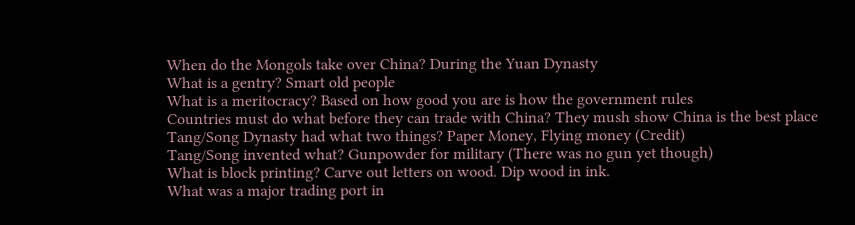When do the Mongols take over China? During the Yuan Dynasty
What is a gentry? Smart old people
What is a meritocracy? Based on how good you are is how the government rules
Countries must do what before they can trade with China? They mush show China is the best place
Tang/Song Dynasty had what two things? Paper Money, Flying money (Credit)
Tang/Song invented what? Gunpowder for military (There was no gun yet though)
What is block printing? Carve out letters on wood. Dip wood in ink.
What was a major trading port in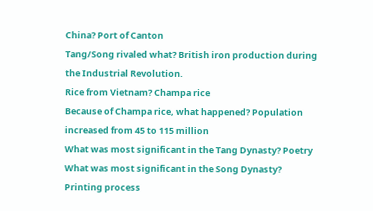China? Port of Canton
Tang/Song rivaled what? British iron production during the Industrial Revolution.
Rice from Vietnam? Champa rice
Because of Champa rice, what happened? Population increased from 45 to 115 million
What was most significant in the Tang Dynasty? Poetry
What was most significant in the Song Dynasty? Printing process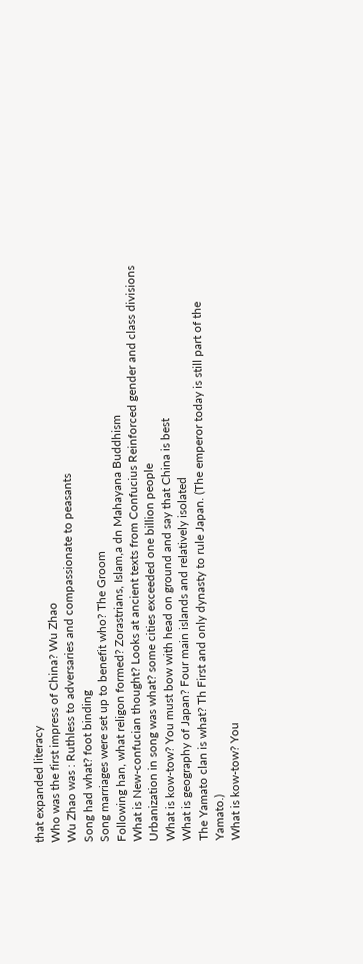that expanded literacy
Who was the first impress of China? Wu Zhao
Wu Zhao was : Ruthless to adversaries and compassionate to peasants
Song had what? foot binding
Song marriages were set up to benefit who? The Groom
Following han, what religon formed? Zorastrians, Islam,a dn Mahayana Buddhism
What is New-confucian thought? Looks at ancient texts from Confucius Reinforced gender and class divisions
Urbanization in song was what? some cities exceeded one billion people
What is kow-tow? You must bow with head on ground and say that China is best
What is geography of Japan? Four main islands and relatively isolated
The Yamato clan is what? Th First and only dynasty to rule Japan. (The emperor today is still part of the Yamato.)
What is kow-tow? You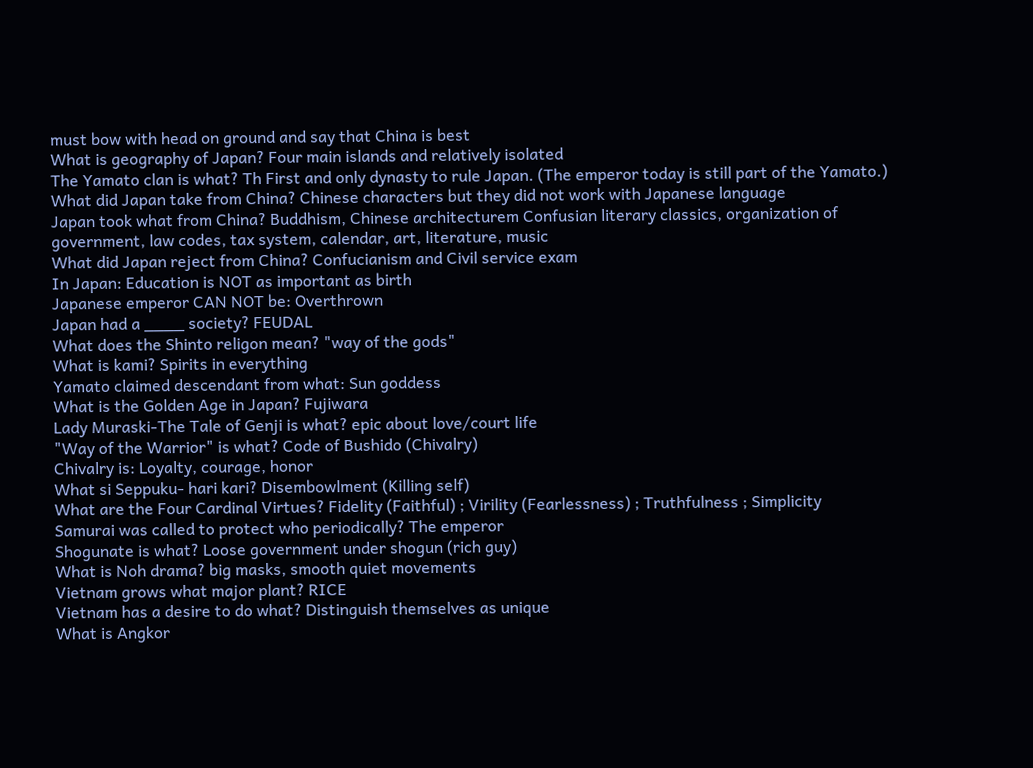must bow with head on ground and say that China is best
What is geography of Japan? Four main islands and relatively isolated
The Yamato clan is what? Th First and only dynasty to rule Japan. (The emperor today is still part of the Yamato.)
What did Japan take from China? Chinese characters but they did not work with Japanese language
Japan took what from China? Buddhism, Chinese architecturem Confusian literary classics, organization of government, law codes, tax system, calendar, art, literature, music
What did Japan reject from China? Confucianism and Civil service exam
In Japan: Education is NOT as important as birth
Japanese emperor CAN NOT be: Overthrown
Japan had a ____ society? FEUDAL
What does the Shinto religon mean? "way of the gods"
What is kami? Spirits in everything
Yamato claimed descendant from what: Sun goddess
What is the Golden Age in Japan? Fujiwara
Lady Muraski-The Tale of Genji is what? epic about love/court life
"Way of the Warrior" is what? Code of Bushido (Chivalry)
Chivalry is: Loyalty, courage, honor
What si Seppuku- hari kari? Disembowlment (Killing self)
What are the Four Cardinal Virtues? Fidelity (Faithful) ; Virility (Fearlessness) ; Truthfulness ; Simplicity
Samurai was called to protect who periodically? The emperor
Shogunate is what? Loose government under shogun (rich guy)
What is Noh drama? big masks, smooth quiet movements
Vietnam grows what major plant? RICE
Vietnam has a desire to do what? Distinguish themselves as unique
What is Angkor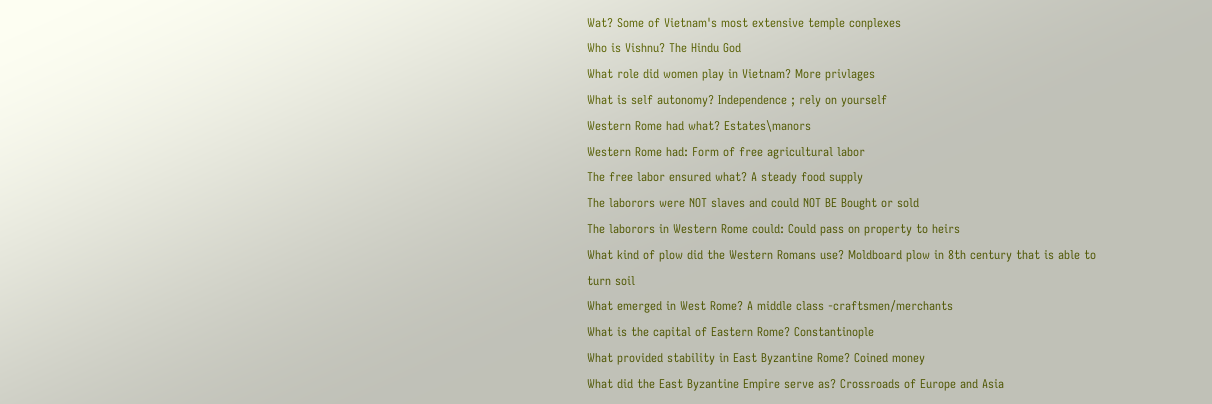Wat? Some of Vietnam's most extensive temple conplexes
Who is Vishnu? The Hindu God
What role did women play in Vietnam? More privlages
What is self autonomy? Independence ; rely on yourself
Western Rome had what? Estates\manors
Western Rome had: Form of free agricultural labor
The free labor ensured what? A steady food supply
The laborors were NOT slaves and could NOT BE Bought or sold
The laborors in Western Rome could: Could pass on property to heirs
What kind of plow did the Western Romans use? Moldboard plow in 8th century that is able to turn soil
What emerged in West Rome? A middle class -craftsmen/merchants
What is the capital of Eastern Rome? Constantinople
What provided stability in East Byzantine Rome? Coined money
What did the East Byzantine Empire serve as? Crossroads of Europe and Asia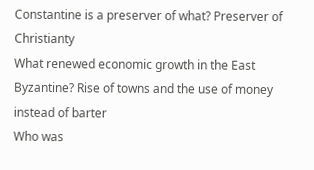Constantine is a preserver of what? Preserver of Christianty
What renewed economic growth in the East Byzantine? Rise of towns and the use of money instead of barter
Who was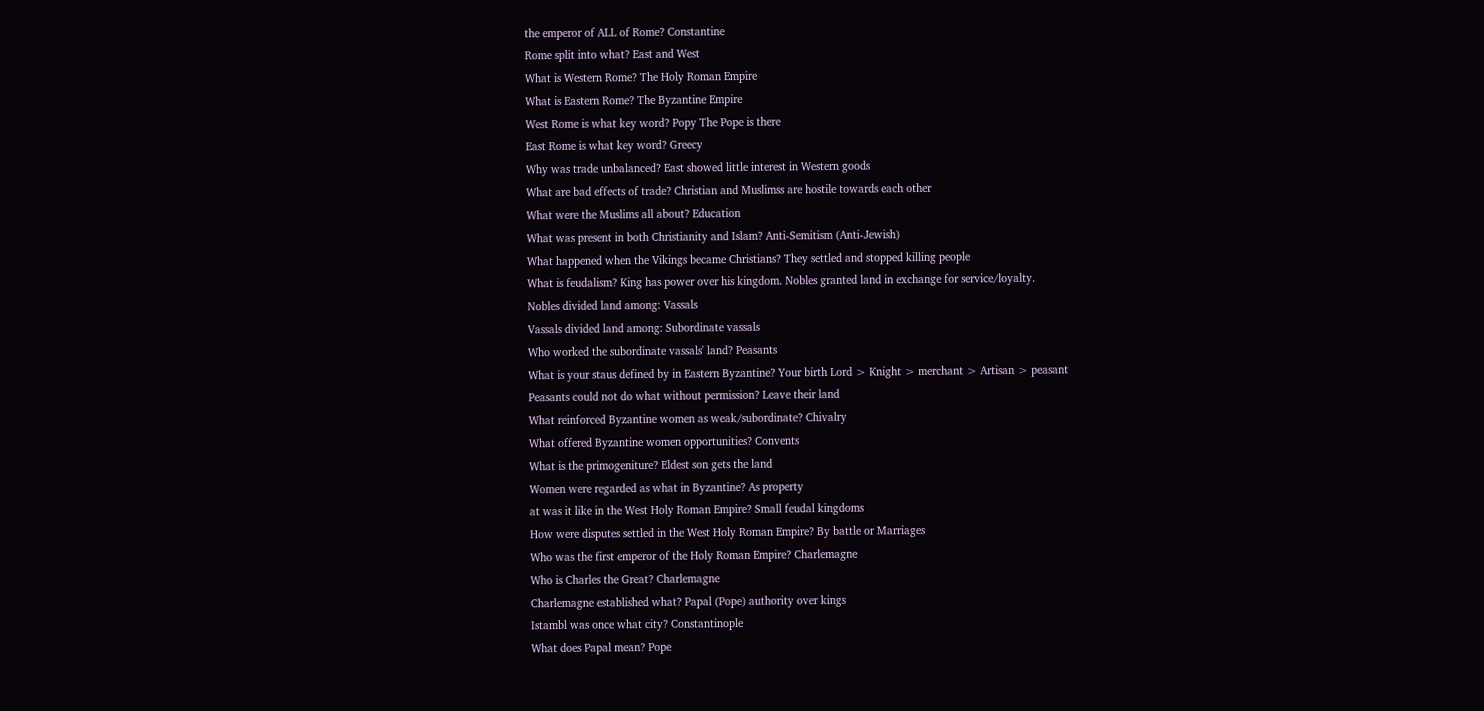the emperor of ALL of Rome? Constantine
Rome split into what? East and West
What is Western Rome? The Holy Roman Empire
What is Eastern Rome? The Byzantine Empire
West Rome is what key word? Popy The Pope is there
East Rome is what key word? Greecy
Why was trade unbalanced? East showed little interest in Western goods
What are bad effects of trade? Christian and Muslimss are hostile towards each other
What were the Muslims all about? Education
What was present in both Christianity and Islam? Anti-Semitism (Anti-Jewish)
What happened when the Vikings became Christians? They settled and stopped killing people
What is feudalism? King has power over his kingdom. Nobles granted land in exchange for service/loyalty.
Nobles divided land among: Vassals
Vassals divided land among: Subordinate vassals
Who worked the subordinate vassals' land? Peasants
What is your staus defined by in Eastern Byzantine? Your birth Lord > Knight > merchant > Artisan > peasant
Peasants could not do what without permission? Leave their land
What reinforced Byzantine women as weak/subordinate? Chivalry
What offered Byzantine women opportunities? Convents
What is the primogeniture? Eldest son gets the land
Women were regarded as what in Byzantine? As property
at was it like in the West Holy Roman Empire? Small feudal kingdoms
How were disputes settled in the West Holy Roman Empire? By battle or Marriages
Who was the first emperor of the Holy Roman Empire? Charlemagne
Who is Charles the Great? Charlemagne
Charlemagne established what? Papal (Pope) authority over kings
Istambl was once what city? Constantinople
What does Papal mean? Pope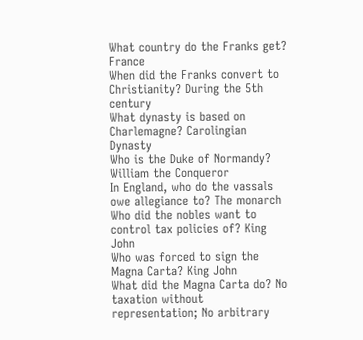What country do the Franks get? France
When did the Franks convert to Christianity? During the 5th century
What dynasty is based on Charlemagne? Carolingian Dynasty
Who is the Duke of Normandy? William the Conqueror
In England, who do the vassals owe allegiance to? The monarch
Who did the nobles want to control tax policies of? King John
Who was forced to sign the Magna Carta? King John
What did the Magna Carta do? No taxation without representation; No arbitrary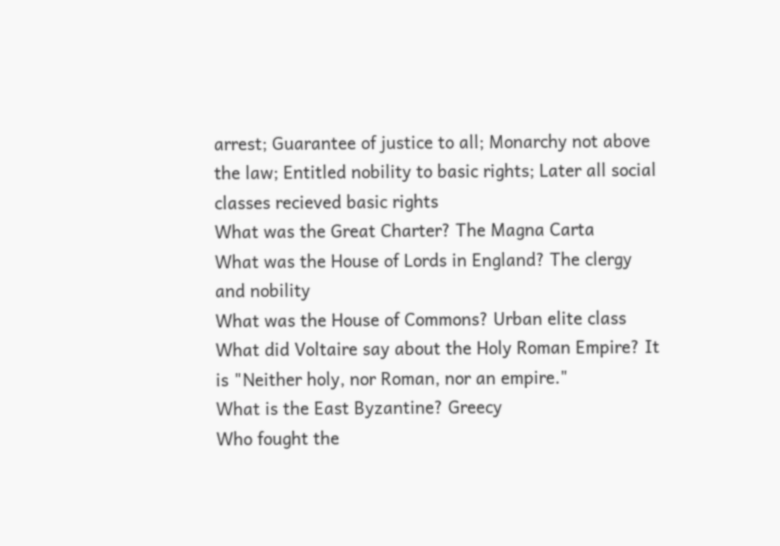arrest; Guarantee of justice to all; Monarchy not above the law; Entitled nobility to basic rights; Later all social classes recieved basic rights
What was the Great Charter? The Magna Carta
What was the House of Lords in England? The clergy and nobility
What was the House of Commons? Urban elite class
What did Voltaire say about the Holy Roman Empire? It is "Neither holy, nor Roman, nor an empire."
What is the East Byzantine? Greecy
Who fought the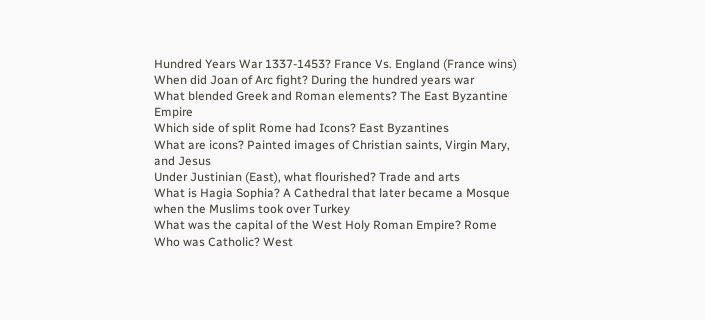Hundred Years War 1337-1453? France Vs. England (France wins)
When did Joan of Arc fight? During the hundred years war
What blended Greek and Roman elements? The East Byzantine Empire
Which side of split Rome had Icons? East Byzantines
What are icons? Painted images of Christian saints, Virgin Mary, and Jesus
Under Justinian (East), what flourished? Trade and arts
What is Hagia Sophia? A Cathedral that later became a Mosque when the Muslims took over Turkey
What was the capital of the West Holy Roman Empire? Rome
Who was Catholic? West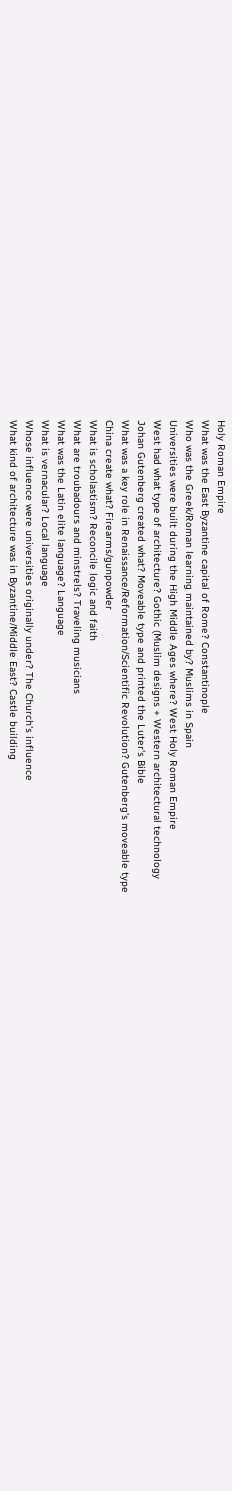Holy Roman Empire
What was the East Byzantine capital of Rome? Constantinople
Who was the Greek/Roman learning maintained by? Muslims in Spain
Universities were built during the High Middle Ages where? West Holy Roman Empire
West had what type of architecture? Gothic (Muslim designs + Western architectural technology
Johan Gutenberg created what? Moveable type and printed the Luter's Bible
What was a key role in Renaissance/Reformation/Scientific Revolution? Gutenberg's moveable type
China create what? Firearms/gunpowder
What is scholastism? Reconcile logic and faith
What are troubadours and minstrels? Traveling musicians
What was the Latin elite language? Language
What is vernacular? Local language
Whose influence were universities originally under? The Church's influence
What kind of architecture was in Byzantine/Middle East? Castle building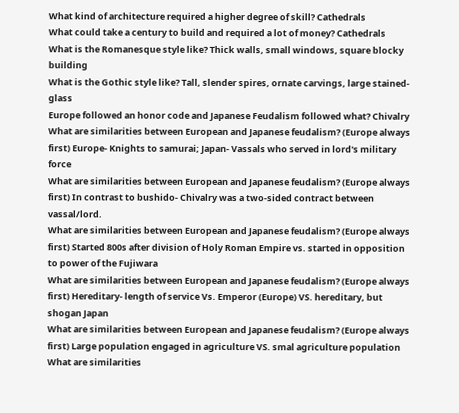What kind of architecture required a higher degree of skill? Cathedrals
What could take a century to build and required a lot of money? Cathedrals
What is the Romanesque style like? Thick walls, small windows, square blocky building
What is the Gothic style like? Tall, slender spires, ornate carvings, large stained-glass
Europe followed an honor code and Japanese Feudalism followed what? Chivalry
What are similarities between European and Japanese feudalism? (Europe always first) Europe- Knights to samurai; Japan- Vassals who served in lord's military force
What are similarities between European and Japanese feudalism? (Europe always first) In contrast to bushido- Chivalry was a two-sided contract between vassal/lord.
What are similarities between European and Japanese feudalism? (Europe always first) Started 800s after division of Holy Roman Empire vs. started in opposition to power of the Fujiwara
What are similarities between European and Japanese feudalism? (Europe always first) Hereditary- length of service Vs. Emperor (Europe) VS. hereditary, but shogan Japan
What are similarities between European and Japanese feudalism? (Europe always first) Large population engaged in agriculture VS. smal agriculture population
What are similarities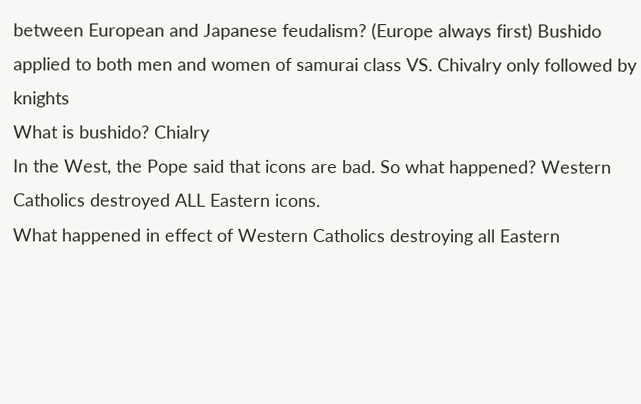between European and Japanese feudalism? (Europe always first) Bushido applied to both men and women of samurai class VS. Chivalry only followed by knights
What is bushido? Chialry
In the West, the Pope said that icons are bad. So what happened? Western Catholics destroyed ALL Eastern icons.
What happened in effect of Western Catholics destroying all Eastern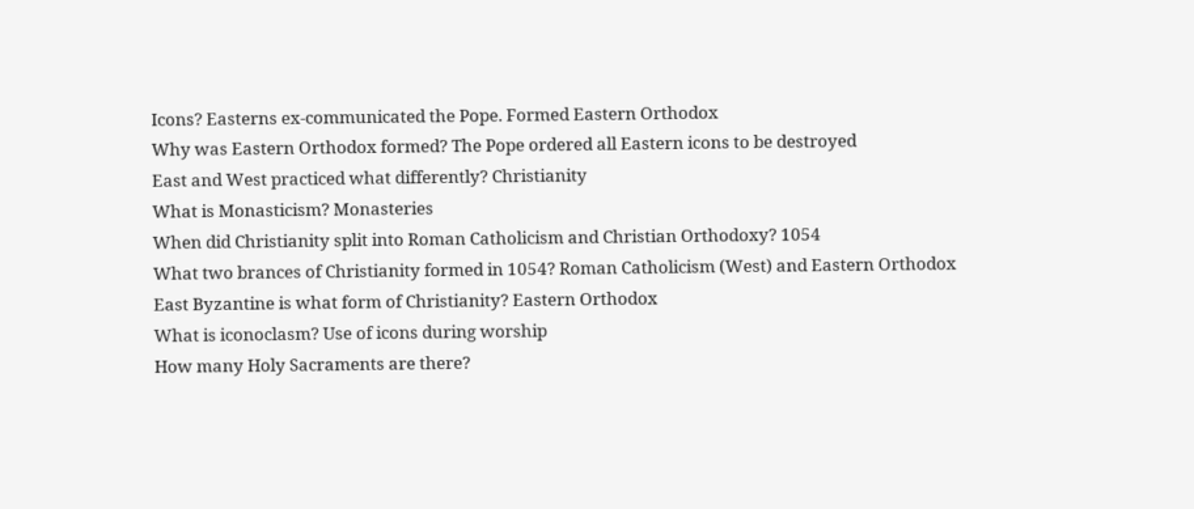Icons? Easterns ex-communicated the Pope. Formed Eastern Orthodox
Why was Eastern Orthodox formed? The Pope ordered all Eastern icons to be destroyed
East and West practiced what differently? Christianity
What is Monasticism? Monasteries
When did Christianity split into Roman Catholicism and Christian Orthodoxy? 1054
What two brances of Christianity formed in 1054? Roman Catholicism (West) and Eastern Orthodox
East Byzantine is what form of Christianity? Eastern Orthodox
What is iconoclasm? Use of icons during worship
How many Holy Sacraments are there?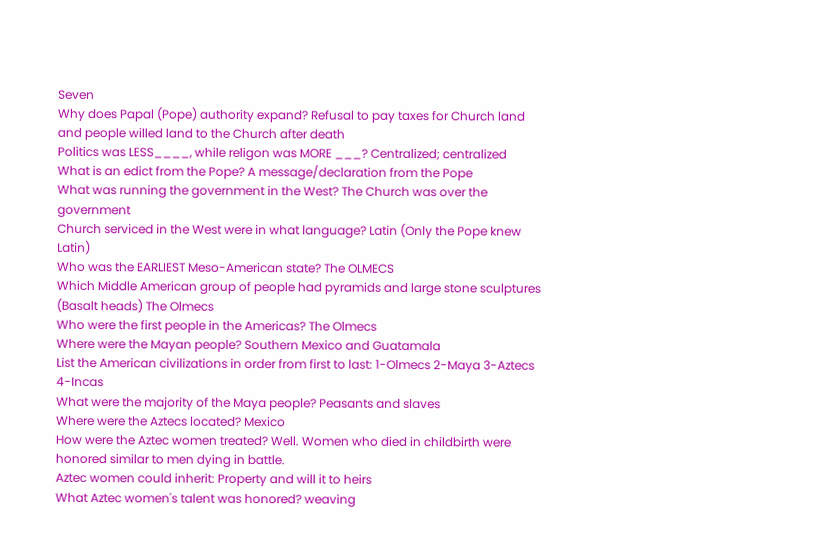Seven
Why does Papal (Pope) authority expand? Refusal to pay taxes for Church land and people willed land to the Church after death
Politics was LESS____, while religon was MORE ___? Centralized; centralized
What is an edict from the Pope? A message/declaration from the Pope
What was running the government in the West? The Church was over the government
Church serviced in the West were in what language? Latin (Only the Pope knew Latin)
Who was the EARLIEST Meso-American state? The OLMECS
Which Middle American group of people had pyramids and large stone sculptures (Basalt heads) The Olmecs
Who were the first people in the Americas? The Olmecs
Where were the Mayan people? Southern Mexico and Guatamala
List the American civilizations in order from first to last: 1-Olmecs 2-Maya 3-Aztecs 4-Incas
What were the majority of the Maya people? Peasants and slaves
Where were the Aztecs located? Mexico
How were the Aztec women treated? Well. Women who died in childbirth were honored similar to men dying in battle.
Aztec women could inherit: Property and will it to heirs
What Aztec women's talent was honored? weaving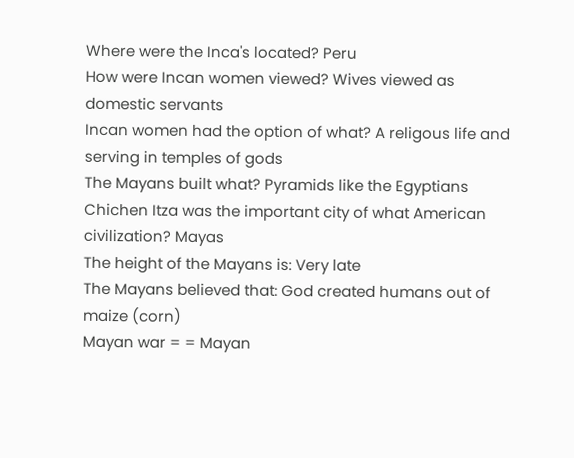Where were the Inca's located? Peru
How were Incan women viewed? Wives viewed as domestic servants
Incan women had the option of what? A religous life and serving in temples of gods
The Mayans built what? Pyramids like the Egyptians
Chichen Itza was the important city of what American civilization? Mayas
The height of the Mayans is: Very late
The Mayans believed that: God created humans out of maize (corn)
Mayan war = = Mayan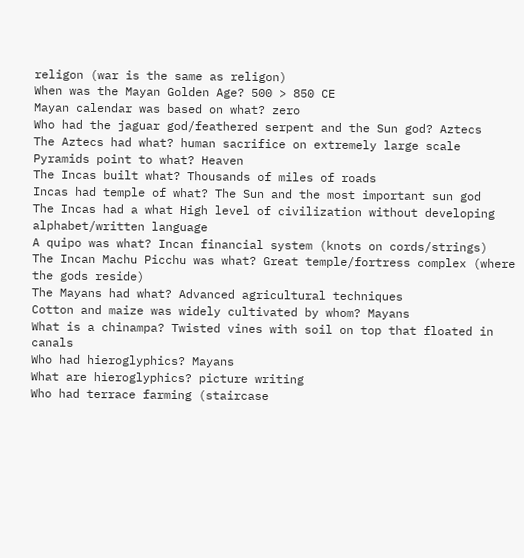religon (war is the same as religon)
When was the Mayan Golden Age? 500 > 850 CE
Mayan calendar was based on what? zero
Who had the jaguar god/feathered serpent and the Sun god? Aztecs
The Aztecs had what? human sacrifice on extremely large scale
Pyramids point to what? Heaven
The Incas built what? Thousands of miles of roads
Incas had temple of what? The Sun and the most important sun god
The Incas had a what High level of civilization without developing alphabet/written language
A quipo was what? Incan financial system (knots on cords/strings)
The Incan Machu Picchu was what? Great temple/fortress complex (where the gods reside)
The Mayans had what? Advanced agricultural techniques
Cotton and maize was widely cultivated by whom? Mayans
What is a chinampa? Twisted vines with soil on top that floated in canals
Who had hieroglyphics? Mayans
What are hieroglyphics? picture writing
Who had terrace farming (staircase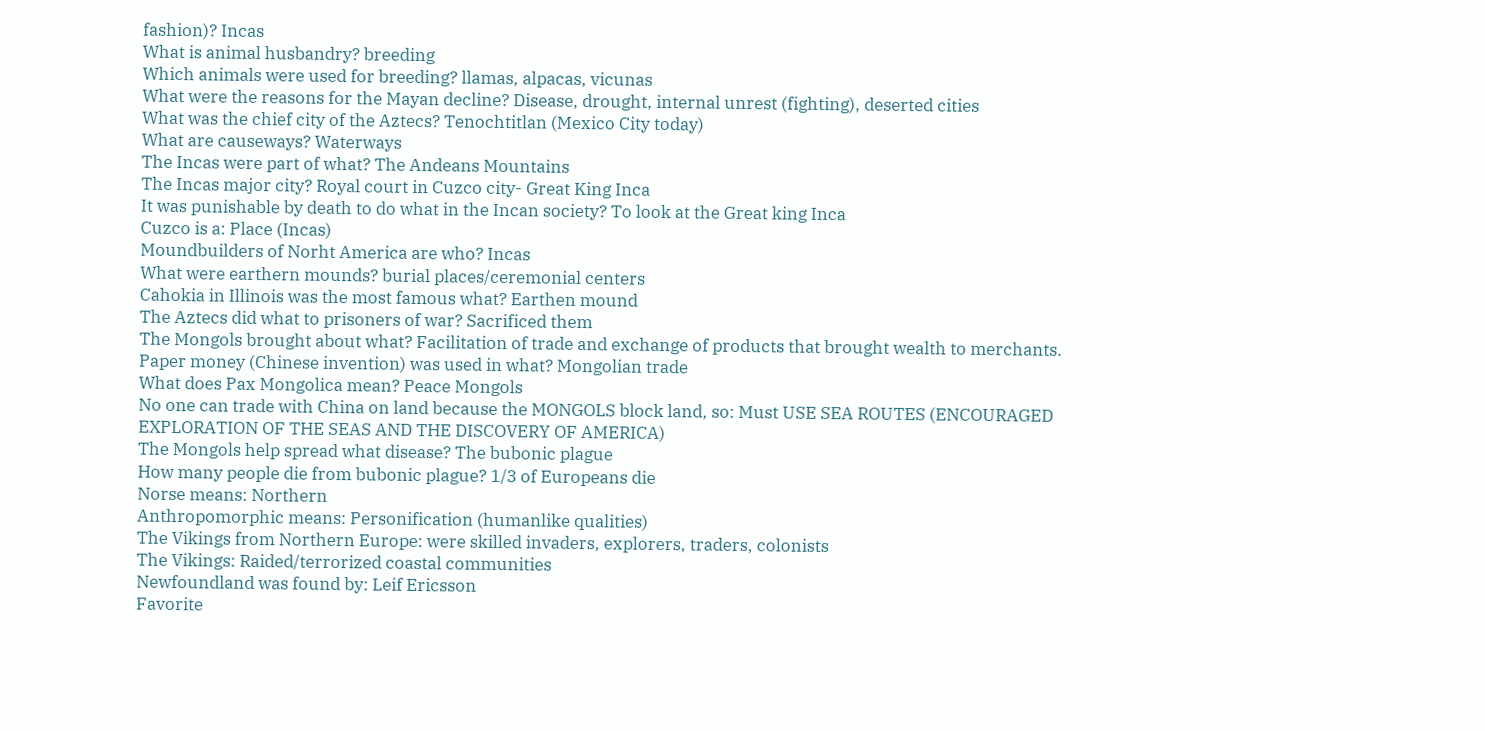fashion)? Incas
What is animal husbandry? breeding
Which animals were used for breeding? llamas, alpacas, vicunas
What were the reasons for the Mayan decline? Disease, drought, internal unrest (fighting), deserted cities
What was the chief city of the Aztecs? Tenochtitlan (Mexico City today)
What are causeways? Waterways
The Incas were part of what? The Andeans Mountains
The Incas major city? Royal court in Cuzco city- Great King Inca
It was punishable by death to do what in the Incan society? To look at the Great king Inca
Cuzco is a: Place (Incas)
Moundbuilders of Norht America are who? Incas
What were earthern mounds? burial places/ceremonial centers
Cahokia in Illinois was the most famous what? Earthen mound
The Aztecs did what to prisoners of war? Sacrificed them
The Mongols brought about what? Facilitation of trade and exchange of products that brought wealth to merchants.
Paper money (Chinese invention) was used in what? Mongolian trade
What does Pax Mongolica mean? Peace Mongols
No one can trade with China on land because the MONGOLS block land, so: Must USE SEA ROUTES (ENCOURAGED EXPLORATION OF THE SEAS AND THE DISCOVERY OF AMERICA)
The Mongols help spread what disease? The bubonic plague
How many people die from bubonic plague? 1/3 of Europeans die
Norse means: Northern
Anthropomorphic means: Personification (humanlike qualities)
The Vikings from Northern Europe: were skilled invaders, explorers, traders, colonists
The Vikings: Raided/terrorized coastal communities
Newfoundland was found by: Leif Ericsson
Favorite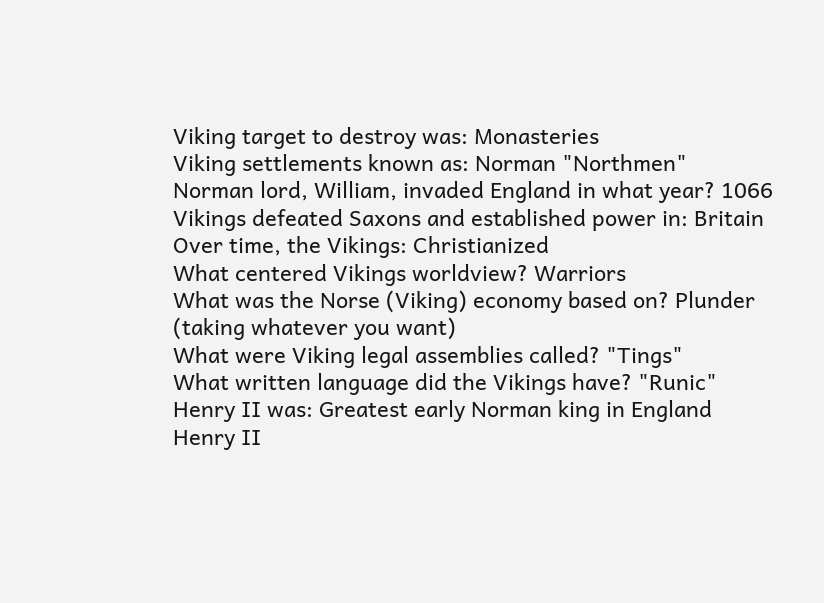Viking target to destroy was: Monasteries
Viking settlements known as: Norman "Northmen"
Norman lord, William, invaded England in what year? 1066
Vikings defeated Saxons and established power in: Britain
Over time, the Vikings: Christianized
What centered Vikings worldview? Warriors
What was the Norse (Viking) economy based on? Plunder (taking whatever you want)
What were Viking legal assemblies called? "Tings"
What written language did the Vikings have? "Runic"
Henry II was: Greatest early Norman king in England
Henry II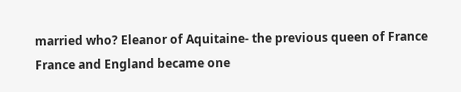married who? Eleanor of Aquitaine- the previous queen of France
France and England became one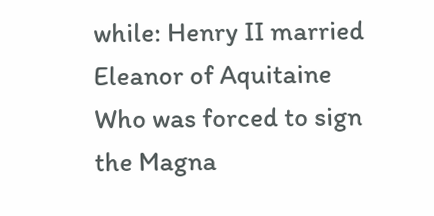while: Henry II married Eleanor of Aquitaine
Who was forced to sign the Magna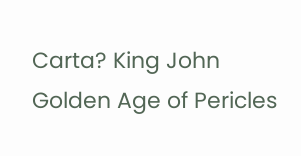Carta? King John
Golden Age of Pericles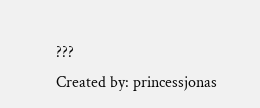???
Created by: princessjonas